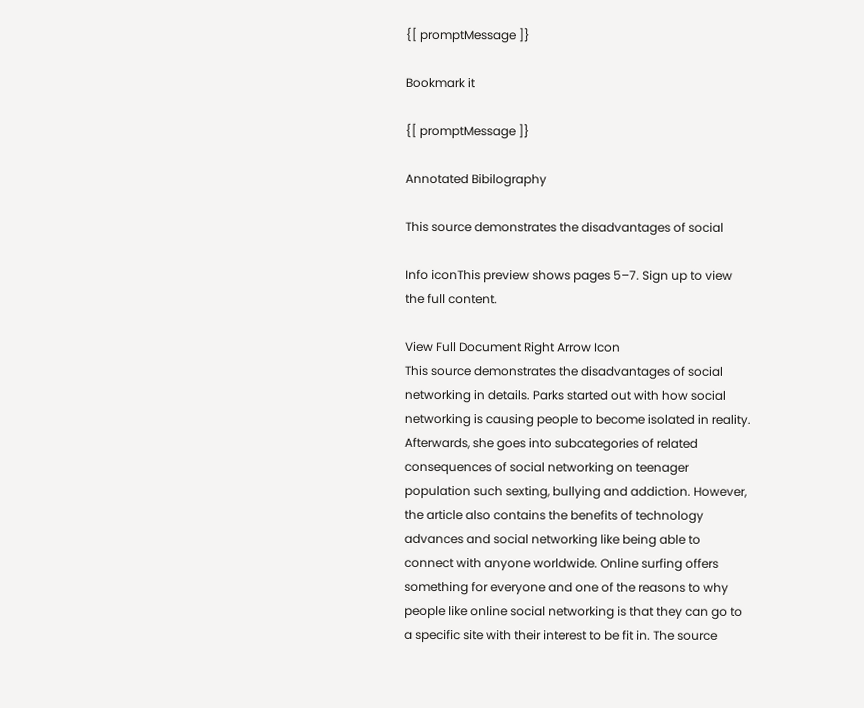{[ promptMessage ]}

Bookmark it

{[ promptMessage ]}

Annotated Bibilography

This source demonstrates the disadvantages of social

Info iconThis preview shows pages 5–7. Sign up to view the full content.

View Full Document Right Arrow Icon
This source demonstrates the disadvantages of social networking in details. Parks started out with how social networking is causing people to become isolated in reality. Afterwards, she goes into subcategories of related consequences of social networking on teenager population such sexting, bullying and addiction. However, the article also contains the benefits of technology advances and social networking like being able to connect with anyone worldwide. Online surfing offers something for everyone and one of the reasons to why people like online social networking is that they can go to a specific site with their interest to be fit in. The source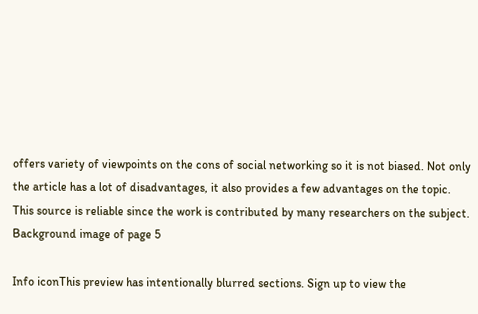offers variety of viewpoints on the cons of social networking so it is not biased. Not only the article has a lot of disadvantages, it also provides a few advantages on the topic. This source is reliable since the work is contributed by many researchers on the subject.
Background image of page 5

Info iconThis preview has intentionally blurred sections. Sign up to view the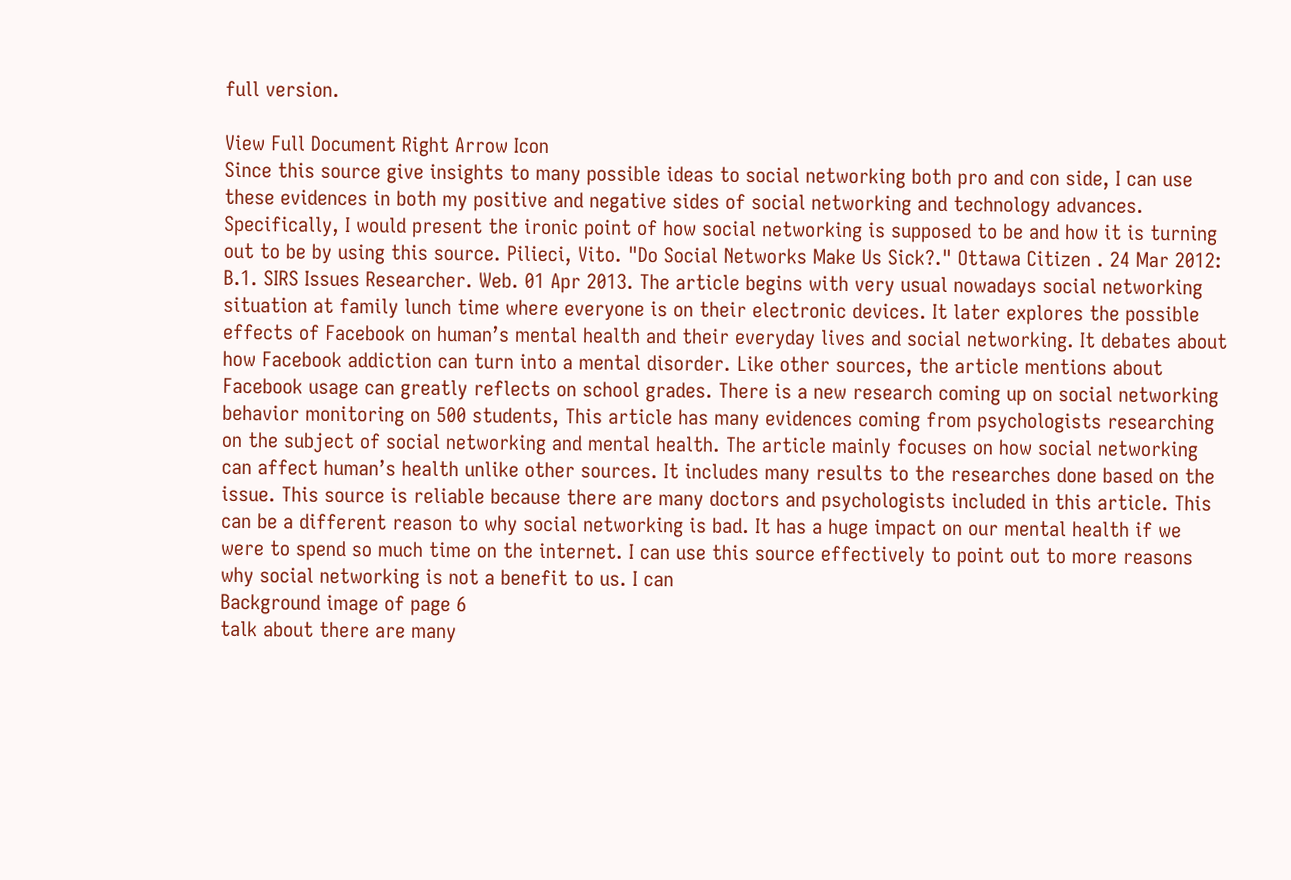full version.

View Full Document Right Arrow Icon
Since this source give insights to many possible ideas to social networking both pro and con side, I can use these evidences in both my positive and negative sides of social networking and technology advances. Specifically, I would present the ironic point of how social networking is supposed to be and how it is turning out to be by using this source. Pilieci, Vito. "Do Social Networks Make Us Sick?." Ottawa Citizen . 24 Mar 2012: B.1. SIRS Issues Researcher. Web. 01 Apr 2013. The article begins with very usual nowadays social networking situation at family lunch time where everyone is on their electronic devices. It later explores the possible effects of Facebook on human’s mental health and their everyday lives and social networking. It debates about how Facebook addiction can turn into a mental disorder. Like other sources, the article mentions about Facebook usage can greatly reflects on school grades. There is a new research coming up on social networking behavior monitoring on 500 students, This article has many evidences coming from psychologists researching on the subject of social networking and mental health. The article mainly focuses on how social networking can affect human’s health unlike other sources. It includes many results to the researches done based on the issue. This source is reliable because there are many doctors and psychologists included in this article. This can be a different reason to why social networking is bad. It has a huge impact on our mental health if we were to spend so much time on the internet. I can use this source effectively to point out to more reasons why social networking is not a benefit to us. I can
Background image of page 6
talk about there are many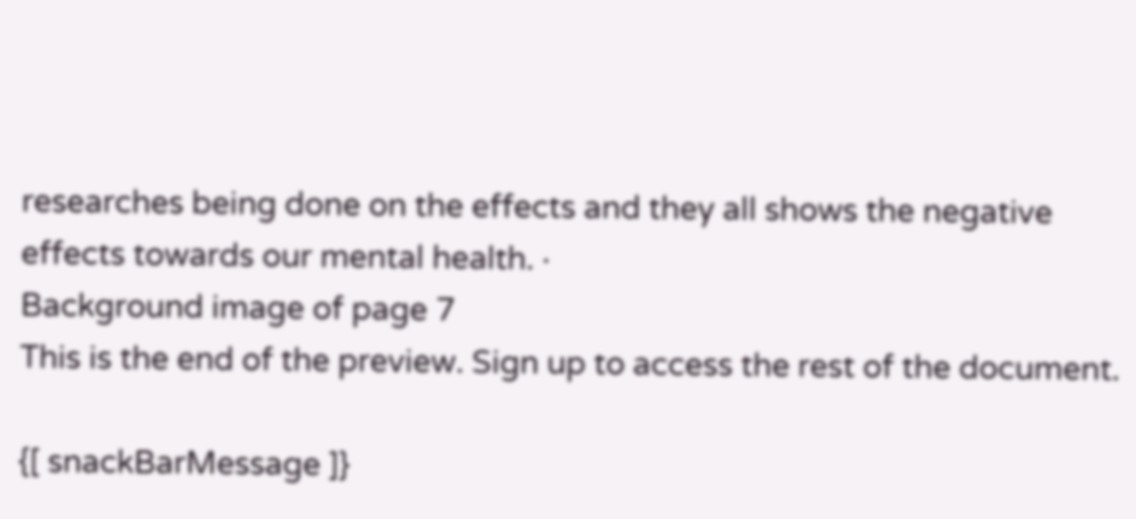researches being done on the effects and they all shows the negative effects towards our mental health. ·
Background image of page 7
This is the end of the preview. Sign up to access the rest of the document.

{[ snackBarMessage ]}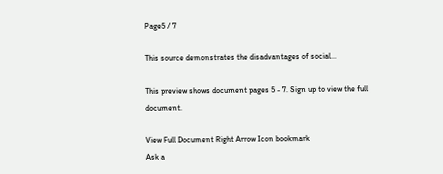Page5 / 7

This source demonstrates the disadvantages of social...

This preview shows document pages 5 - 7. Sign up to view the full document.

View Full Document Right Arrow Icon bookmark
Ask a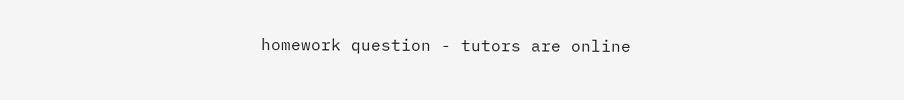homework question - tutors are online